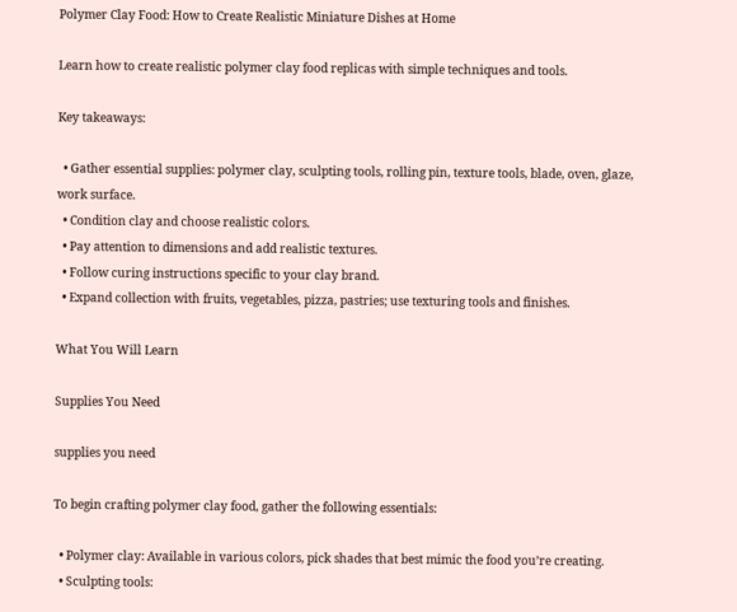Polymer Clay Food: How to Create Realistic Miniature Dishes at Home

Learn how to create realistic polymer clay food replicas with simple techniques and tools.

Key takeaways:

  • Gather essential supplies: polymer clay, sculpting tools, rolling pin, texture tools, blade, oven, glaze, work surface.
  • Condition clay and choose realistic colors.
  • Pay attention to dimensions and add realistic textures.
  • Follow curing instructions specific to your clay brand.
  • Expand collection with fruits, vegetables, pizza, pastries; use texturing tools and finishes.

What You Will Learn

Supplies You Need

supplies you need

To begin crafting polymer clay food, gather the following essentials:

  • Polymer clay: Available in various colors, pick shades that best mimic the food you’re creating.
  • Sculpting tools: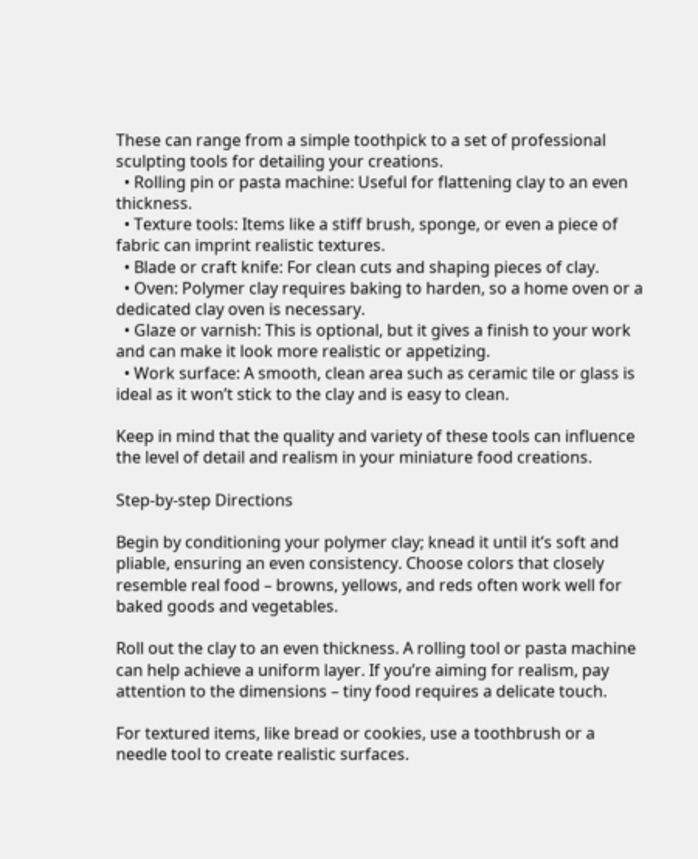These can range from a simple toothpick to a set of professional sculpting tools for detailing your creations.
  • Rolling pin or pasta machine: Useful for flattening clay to an even thickness.
  • Texture tools: Items like a stiff brush, sponge, or even a piece of fabric can imprint realistic textures.
  • Blade or craft knife: For clean cuts and shaping pieces of clay.
  • Oven: Polymer clay requires baking to harden, so a home oven or a dedicated clay oven is necessary.
  • Glaze or varnish: This is optional, but it gives a finish to your work and can make it look more realistic or appetizing.
  • Work surface: A smooth, clean area such as ceramic tile or glass is ideal as it won’t stick to the clay and is easy to clean.

Keep in mind that the quality and variety of these tools can influence the level of detail and realism in your miniature food creations.

Step-by-step Directions

Begin by conditioning your polymer clay; knead it until it’s soft and pliable, ensuring an even consistency. Choose colors that closely resemble real food – browns, yellows, and reds often work well for baked goods and vegetables.

Roll out the clay to an even thickness. A rolling tool or pasta machine can help achieve a uniform layer. If you’re aiming for realism, pay attention to the dimensions – tiny food requires a delicate touch.

For textured items, like bread or cookies, use a toothbrush or a needle tool to create realistic surfaces.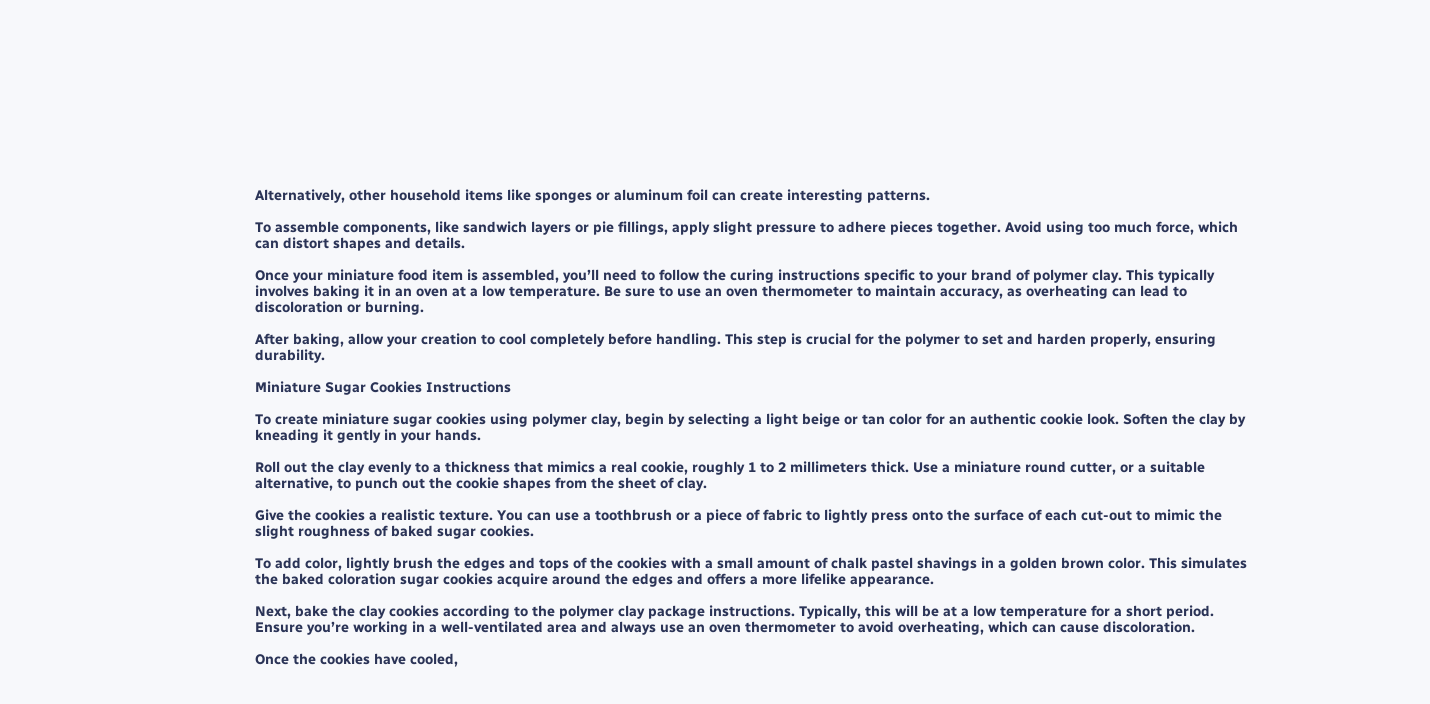Alternatively, other household items like sponges or aluminum foil can create interesting patterns.

To assemble components, like sandwich layers or pie fillings, apply slight pressure to adhere pieces together. Avoid using too much force, which can distort shapes and details.

Once your miniature food item is assembled, you’ll need to follow the curing instructions specific to your brand of polymer clay. This typically involves baking it in an oven at a low temperature. Be sure to use an oven thermometer to maintain accuracy, as overheating can lead to discoloration or burning.

After baking, allow your creation to cool completely before handling. This step is crucial for the polymer to set and harden properly, ensuring durability.

Miniature Sugar Cookies Instructions

To create miniature sugar cookies using polymer clay, begin by selecting a light beige or tan color for an authentic cookie look. Soften the clay by kneading it gently in your hands.

Roll out the clay evenly to a thickness that mimics a real cookie, roughly 1 to 2 millimeters thick. Use a miniature round cutter, or a suitable alternative, to punch out the cookie shapes from the sheet of clay.

Give the cookies a realistic texture. You can use a toothbrush or a piece of fabric to lightly press onto the surface of each cut-out to mimic the slight roughness of baked sugar cookies.

To add color, lightly brush the edges and tops of the cookies with a small amount of chalk pastel shavings in a golden brown color. This simulates the baked coloration sugar cookies acquire around the edges and offers a more lifelike appearance.

Next, bake the clay cookies according to the polymer clay package instructions. Typically, this will be at a low temperature for a short period. Ensure you’re working in a well-ventilated area and always use an oven thermometer to avoid overheating, which can cause discoloration.

Once the cookies have cooled,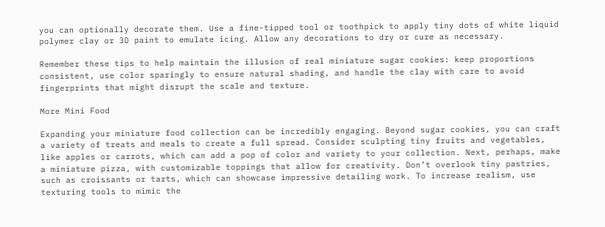you can optionally decorate them. Use a fine-tipped tool or toothpick to apply tiny dots of white liquid polymer clay or 3D paint to emulate icing. Allow any decorations to dry or cure as necessary.

Remember these tips to help maintain the illusion of real miniature sugar cookies: keep proportions consistent, use color sparingly to ensure natural shading, and handle the clay with care to avoid fingerprints that might disrupt the scale and texture.

More Mini Food

Expanding your miniature food collection can be incredibly engaging. Beyond sugar cookies, you can craft a variety of treats and meals to create a full spread. Consider sculpting tiny fruits and vegetables, like apples or carrots, which can add a pop of color and variety to your collection. Next, perhaps, make a miniature pizza, with customizable toppings that allow for creativity. Don’t overlook tiny pastries, such as croissants or tarts, which can showcase impressive detailing work. To increase realism, use texturing tools to mimic the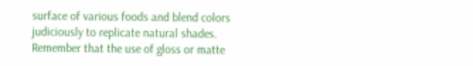surface of various foods and blend colors judiciously to replicate natural shades. Remember that the use of gloss or matte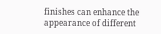finishes can enhance the appearance of different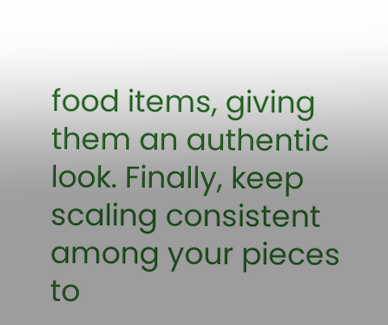food items, giving them an authentic look. Finally, keep scaling consistent among your pieces to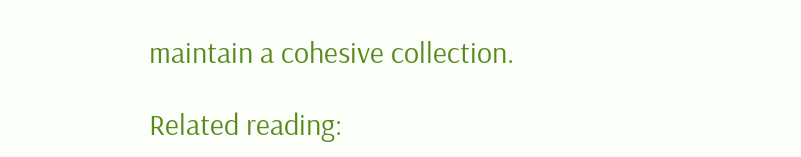maintain a cohesive collection.

Related reading: